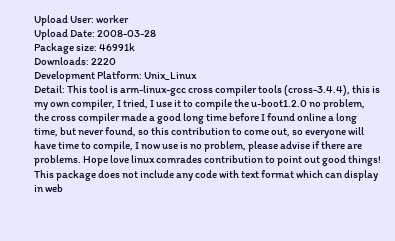Upload User: worker
Upload Date: 2008-03-28
Package size: 46991k
Downloads: 2220
Development Platform: Unix_Linux
Detail: This tool is arm-linux-gcc cross compiler tools (cross-3.4.4), this is my own compiler, I tried, I use it to compile the u-boot1.2.0 no problem, the cross compiler made a good long time before I found online a long time, but never found, so this contribution to come out, so everyone will have time to compile, I now use is no problem, please advise if there are problems. Hope love linux comrades contribution to point out good things!
This package does not include any code with text format which can display in web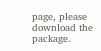page, please download the package.